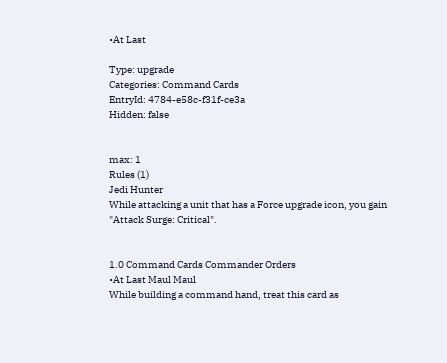•At Last

Type: upgrade
Categories: Command Cards
EntryId: 4784-e58c-f31f-ce3a
Hidden: false


max: 1
Rules (1)
Jedi Hunter
While attacking a unit that has a Force upgrade icon, you gain "Attack Surge: Critical".


1.0 Command Cards Commander Orders
•At Last Maul Maul
While building a command hand, treat this card as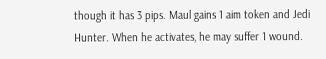though it has 3 pips. Maul gains 1 aim token and Jedi Hunter. When he activates, he may suffer 1 wound.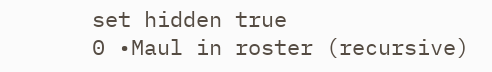set hidden true
0 •Maul in roster (recursive)